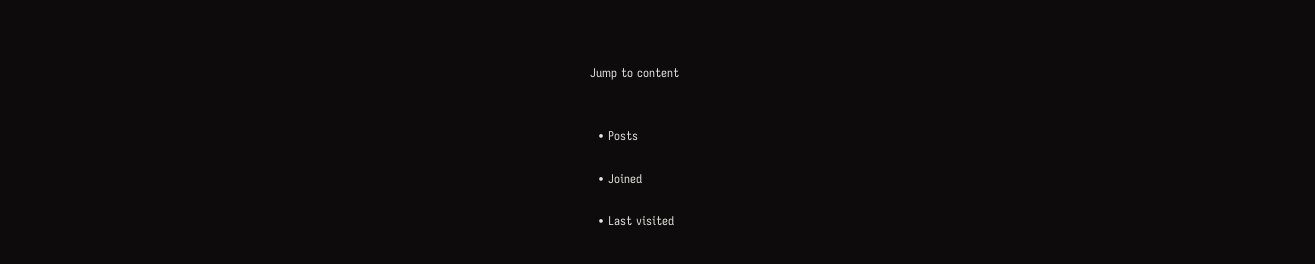Jump to content


  • Posts

  • Joined

  • Last visited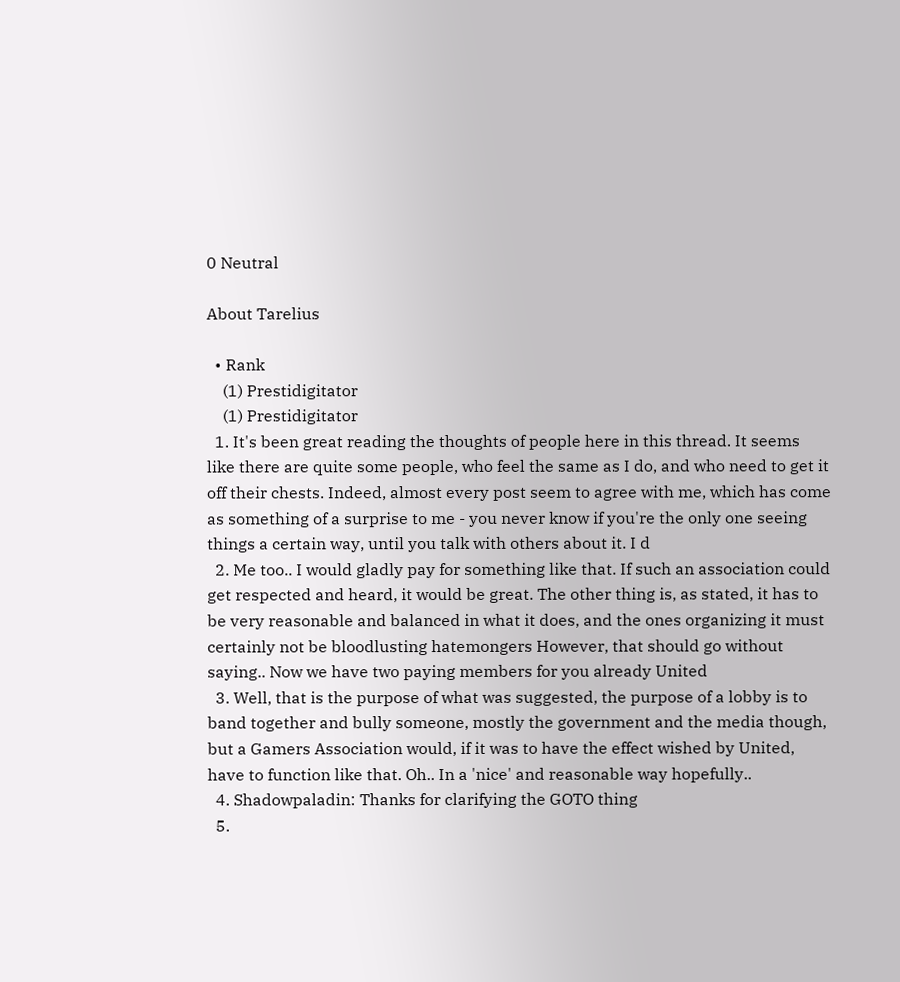0 Neutral

About Tarelius

  • Rank
    (1) Prestidigitator
    (1) Prestidigitator
  1. It's been great reading the thoughts of people here in this thread. It seems like there are quite some people, who feel the same as I do, and who need to get it off their chests. Indeed, almost every post seem to agree with me, which has come as something of a surprise to me - you never know if you're the only one seeing things a certain way, until you talk with others about it. I d
  2. Me too.. I would gladly pay for something like that. If such an association could get respected and heard, it would be great. The other thing is, as stated, it has to be very reasonable and balanced in what it does, and the ones organizing it must certainly not be bloodlusting hatemongers However, that should go without saying.. Now we have two paying members for you already United
  3. Well, that is the purpose of what was suggested, the purpose of a lobby is to band together and bully someone, mostly the government and the media though, but a Gamers Association would, if it was to have the effect wished by United, have to function like that. Oh.. In a 'nice' and reasonable way hopefully..
  4. Shadowpaladin: Thanks for clarifying the GOTO thing
  5.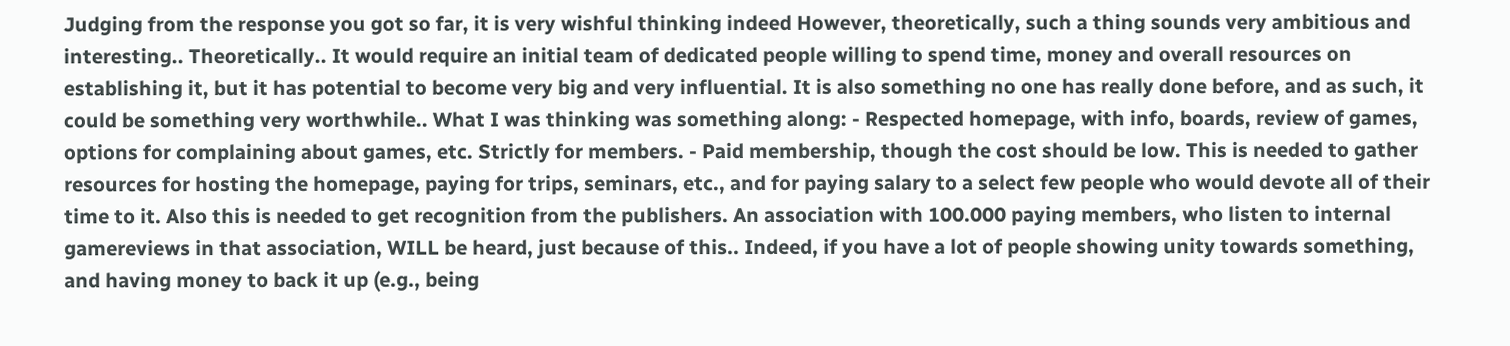Judging from the response you got so far, it is very wishful thinking indeed However, theoretically, such a thing sounds very ambitious and interesting.. Theoretically.. It would require an initial team of dedicated people willing to spend time, money and overall resources on establishing it, but it has potential to become very big and very influential. It is also something no one has really done before, and as such, it could be something very worthwhile.. What I was thinking was something along: - Respected homepage, with info, boards, review of games, options for complaining about games, etc. Strictly for members. - Paid membership, though the cost should be low. This is needed to gather resources for hosting the homepage, paying for trips, seminars, etc., and for paying salary to a select few people who would devote all of their time to it. Also this is needed to get recognition from the publishers. An association with 100.000 paying members, who listen to internal gamereviews in that association, WILL be heard, just because of this.. Indeed, if you have a lot of people showing unity towards something, and having money to back it up (e.g., being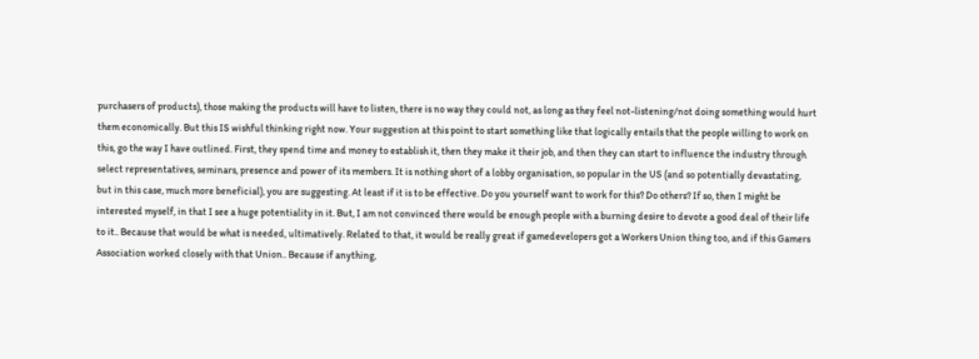purchasers of products), those making the products will have to listen, there is no way they could not, as long as they feel not-listening/not doing something would hurt them economically. But this IS wishful thinking right now. Your suggestion at this point to start something like that logically entails that the people willing to work on this, go the way I have outlined. First, they spend time and money to establish it, then they make it their job, and then they can start to influence the industry through select representatives, seminars, presence and power of its members. It is nothing short of a lobby organisation, so popular in the US (and so potentially devastating, but in this case, much more beneficial), you are suggesting. At least if it is to be effective. Do you yourself want to work for this? Do others? If so, then I might be interested myself, in that I see a huge potentiality in it. But, I am not convinced there would be enough people with a burning desire to devote a good deal of their life to it.. Because that would be what is needed, ultimatively. Related to that, it would be really great if gamedevelopers got a Workers Union thing too, and if this Gamers Association worked closely with that Union.. Because if anything,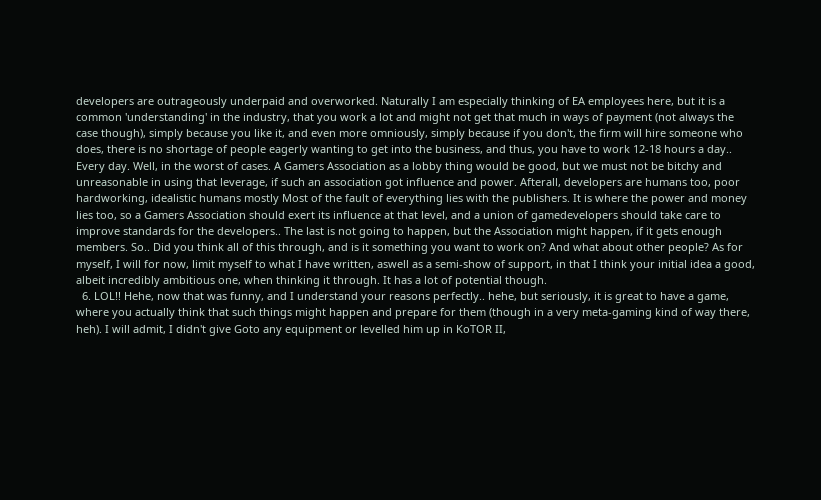developers are outrageously underpaid and overworked. Naturally I am especially thinking of EA employees here, but it is a common 'understanding' in the industry, that you work a lot and might not get that much in ways of payment (not always the case though), simply because you like it, and even more omniously, simply because if you don't, the firm will hire someone who does, there is no shortage of people eagerly wanting to get into the business, and thus, you have to work 12-18 hours a day.. Every day. Well, in the worst of cases. A Gamers Association as a lobby thing would be good, but we must not be bitchy and unreasonable in using that leverage, if such an association got influence and power. Afterall, developers are humans too, poor hardworking, idealistic humans mostly Most of the fault of everything lies with the publishers. It is where the power and money lies too, so a Gamers Association should exert its influence at that level, and a union of gamedevelopers should take care to improve standards for the developers.. The last is not going to happen, but the Association might happen, if it gets enough members. So.. Did you think all of this through, and is it something you want to work on? And what about other people? As for myself, I will for now, limit myself to what I have written, aswell as a semi-show of support, in that I think your initial idea a good, albeit incredibly ambitious one, when thinking it through. It has a lot of potential though.
  6. LOL!! Hehe, now that was funny, and I understand your reasons perfectly.. hehe, but seriously, it is great to have a game, where you actually think that such things might happen and prepare for them (though in a very meta-gaming kind of way there, heh). I will admit, I didn't give Goto any equipment or levelled him up in KoTOR II,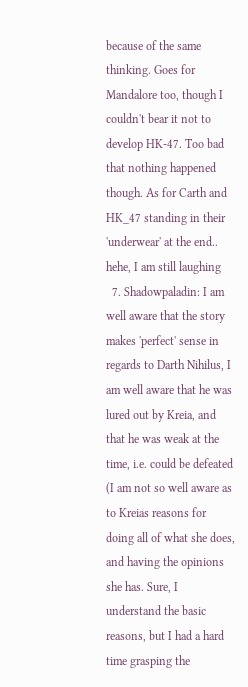because of the same thinking. Goes for Mandalore too, though I couldn't bear it not to develop HK-47. Too bad that nothing happened though. As for Carth and HK_47 standing in their 'underwear' at the end.. hehe, I am still laughing
  7. Shadowpaladin: I am well aware that the story makes 'perfect' sense in regards to Darth Nihilus, I am well aware that he was lured out by Kreia, and that he was weak at the time, i.e. could be defeated (I am not so well aware as to Kreias reasons for doing all of what she does, and having the opinions she has. Sure, I understand the basic reasons, but I had a hard time grasping the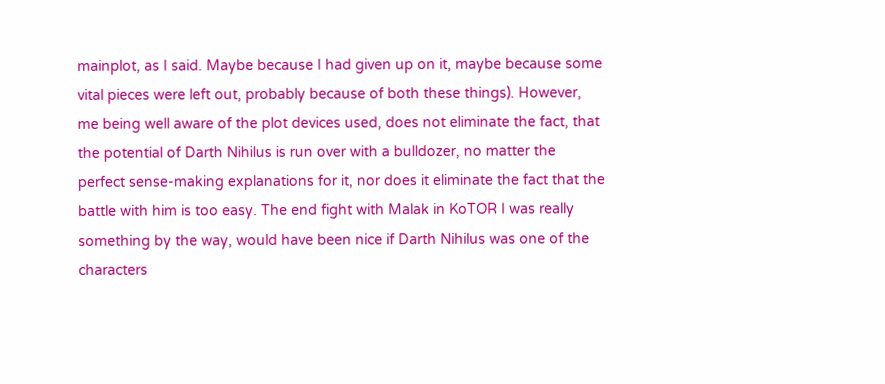mainplot, as I said. Maybe because I had given up on it, maybe because some vital pieces were left out, probably because of both these things). However, me being well aware of the plot devices used, does not eliminate the fact, that the potential of Darth Nihilus is run over with a bulldozer, no matter the perfect sense-making explanations for it, nor does it eliminate the fact that the battle with him is too easy. The end fight with Malak in KoTOR I was really something by the way, would have been nice if Darth Nihilus was one of the characters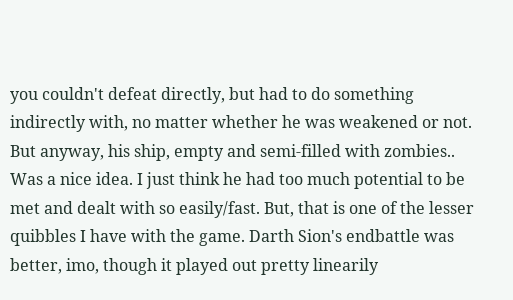you couldn't defeat directly, but had to do something indirectly with, no matter whether he was weakened or not. But anyway, his ship, empty and semi-filled with zombies.. Was a nice idea. I just think he had too much potential to be met and dealt with so easily/fast. But, that is one of the lesser quibbles I have with the game. Darth Sion's endbattle was better, imo, though it played out pretty linearily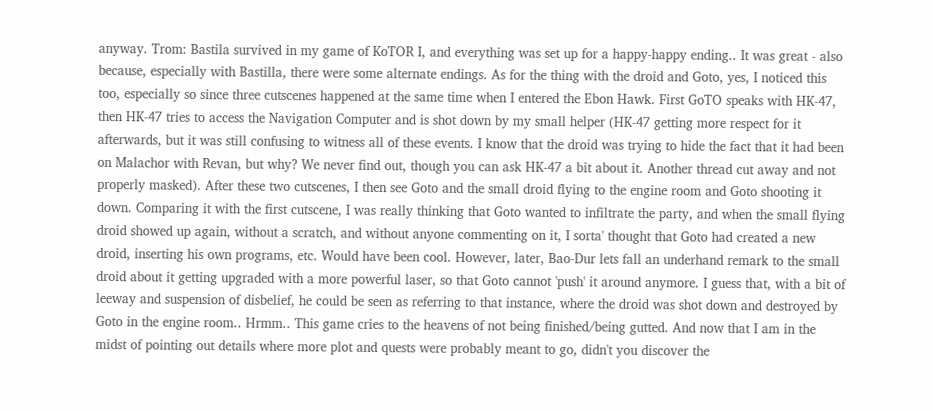anyway. Trom: Bastila survived in my game of KoTOR I, and everything was set up for a happy-happy ending.. It was great - also because, especially with Bastilla, there were some alternate endings. As for the thing with the droid and Goto, yes, I noticed this too, especially so since three cutscenes happened at the same time when I entered the Ebon Hawk. First GoTO speaks with HK-47, then HK-47 tries to access the Navigation Computer and is shot down by my small helper (HK-47 getting more respect for it afterwards, but it was still confusing to witness all of these events. I know that the droid was trying to hide the fact that it had been on Malachor with Revan, but why? We never find out, though you can ask HK-47 a bit about it. Another thread cut away and not properly masked). After these two cutscenes, I then see Goto and the small droid flying to the engine room and Goto shooting it down. Comparing it with the first cutscene, I was really thinking that Goto wanted to infiltrate the party, and when the small flying droid showed up again, without a scratch, and without anyone commenting on it, I sorta' thought that Goto had created a new droid, inserting his own programs, etc. Would have been cool. However, later, Bao-Dur lets fall an underhand remark to the small droid about it getting upgraded with a more powerful laser, so that Goto cannot 'push' it around anymore. I guess that, with a bit of leeway and suspension of disbelief, he could be seen as referring to that instance, where the droid was shot down and destroyed by Goto in the engine room.. Hrmm.. This game cries to the heavens of not being finished/being gutted. And now that I am in the midst of pointing out details where more plot and quests were probably meant to go, didn't you discover the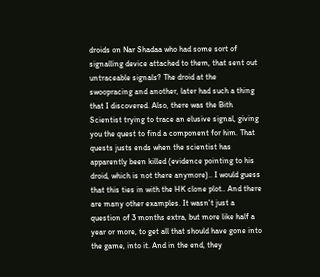droids on Nar Shadaa who had some sort of signalling device attached to them, that sent out untraceable signals? The droid at the swoopracing and another, later had such a thing that I discovered. Also, there was the Bith Scientist trying to trace an elusive signal, giving you the quest to find a component for him. That quests justs ends when the scientist has apparently been killed (evidence pointing to his droid, which is not there anymore).. I would guess that this ties in with the HK clone plot.. And there are many other examples. It wasn't just a question of 3 months extra, but more like half a year or more, to get all that should have gone into the game, into it. And in the end, they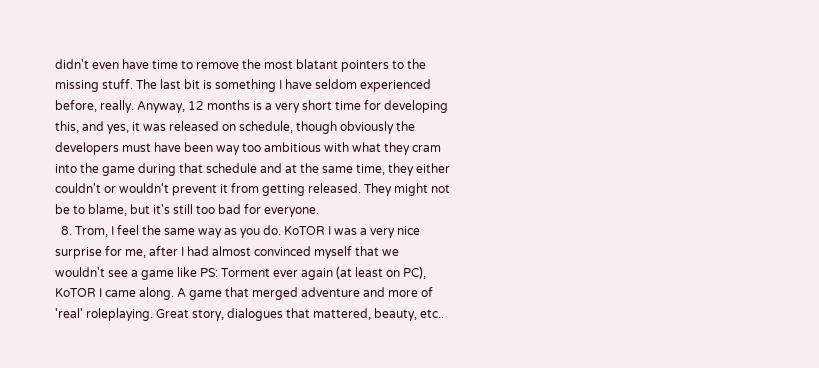didn't even have time to remove the most blatant pointers to the missing stuff. The last bit is something I have seldom experienced before, really. Anyway, 12 months is a very short time for developing this, and yes, it was released on schedule, though obviously the developers must have been way too ambitious with what they cram into the game during that schedule and at the same time, they either couldn't or wouldn't prevent it from getting released. They might not be to blame, but it's still too bad for everyone.
  8. Trom, I feel the same way as you do. KoTOR I was a very nice surprise for me, after I had almost convinced myself that we wouldn't see a game like PS: Torment ever again (at least on PC), KoTOR I came along. A game that merged adventure and more of 'real' roleplaying. Great story, dialogues that mattered, beauty, etc..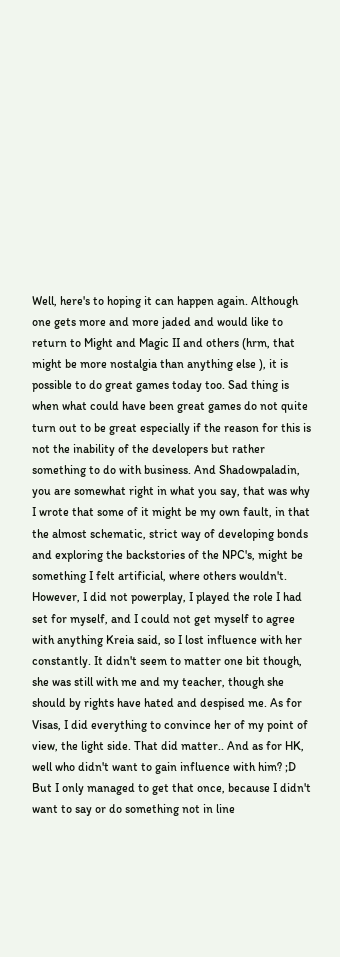Well, here's to hoping it can happen again. Although one gets more and more jaded and would like to return to Might and Magic II and others (hrm, that might be more nostalgia than anything else ), it is possible to do great games today too. Sad thing is when what could have been great games do not quite turn out to be great especially if the reason for this is not the inability of the developers but rather something to do with business. And Shadowpaladin, you are somewhat right in what you say, that was why I wrote that some of it might be my own fault, in that the almost schematic, strict way of developing bonds and exploring the backstories of the NPC's, might be something I felt artificial, where others wouldn't. However, I did not powerplay, I played the role I had set for myself, and I could not get myself to agree with anything Kreia said, so I lost influence with her constantly. It didn't seem to matter one bit though, she was still with me and my teacher, though she should by rights have hated and despised me. As for Visas, I did everything to convince her of my point of view, the light side. That did matter.. And as for HK, well who didn't want to gain influence with him? ;D But I only managed to get that once, because I didn't want to say or do something not in line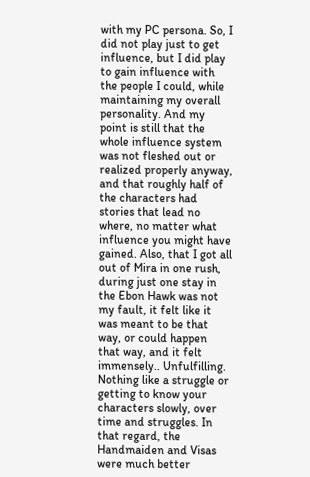with my PC persona. So, I did not play just to get influence, but I did play to gain influence with the people I could, while maintaining my overall personality. And my point is still that the whole influence system was not fleshed out or realized properly anyway, and that roughly half of the characters had stories that lead no where, no matter what influence you might have gained. Also, that I got all out of Mira in one rush, during just one stay in the Ebon Hawk was not my fault, it felt like it was meant to be that way, or could happen that way, and it felt immensely.. Unfulfilling. Nothing like a struggle or getting to know your characters slowly, over time and struggles. In that regard, the Handmaiden and Visas were much better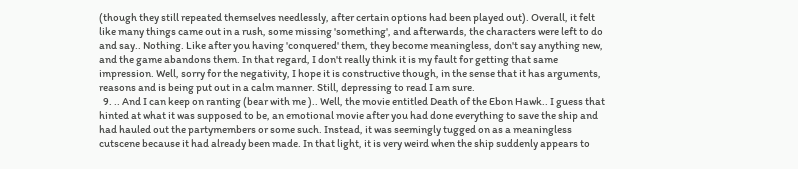(though they still repeated themselves needlessly, after certain options had been played out). Overall, it felt like many things came out in a rush, some missing 'something', and afterwards, the characters were left to do and say.. Nothing. Like after you having 'conquered' them, they become meaningless, don't say anything new, and the game abandons them. In that regard, I don't really think it is my fault for getting that same impression. Well, sorry for the negativity, I hope it is constructive though, in the sense that it has arguments, reasons and is being put out in a calm manner. Still, depressing to read I am sure.
  9. .. And I can keep on ranting (bear with me ).. Well, the movie entitled Death of the Ebon Hawk.. I guess that hinted at what it was supposed to be, an emotional movie after you had done everything to save the ship and had hauled out the partymembers or some such. Instead, it was seemingly tugged on as a meaningless cutscene because it had already been made. In that light, it is very weird when the ship suddenly appears to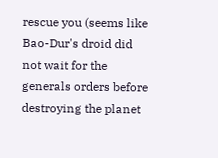rescue you (seems like Bao-Dur's droid did not wait for the generals orders before destroying the planet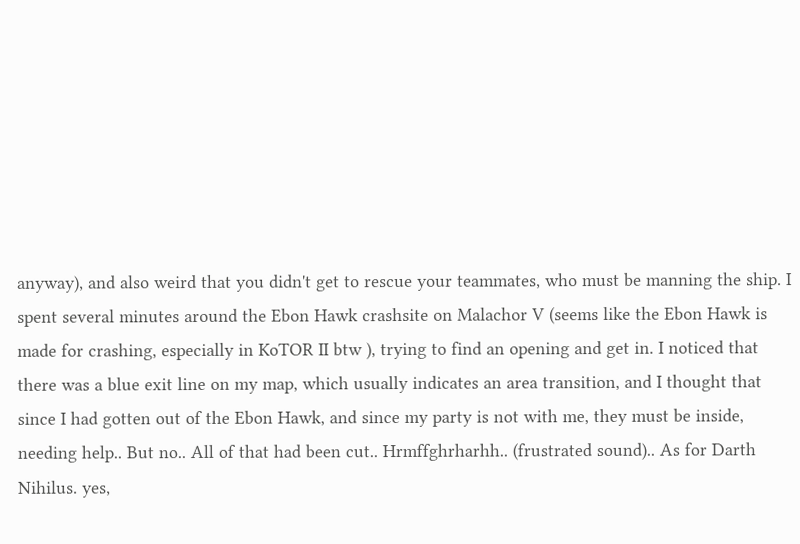anyway), and also weird that you didn't get to rescue your teammates, who must be manning the ship. I spent several minutes around the Ebon Hawk crashsite on Malachor V (seems like the Ebon Hawk is made for crashing, especially in KoTOR II btw ), trying to find an opening and get in. I noticed that there was a blue exit line on my map, which usually indicates an area transition, and I thought that since I had gotten out of the Ebon Hawk, and since my party is not with me, they must be inside, needing help.. But no.. All of that had been cut.. Hrmffghrharhh.. (frustrated sound).. As for Darth Nihilus. yes,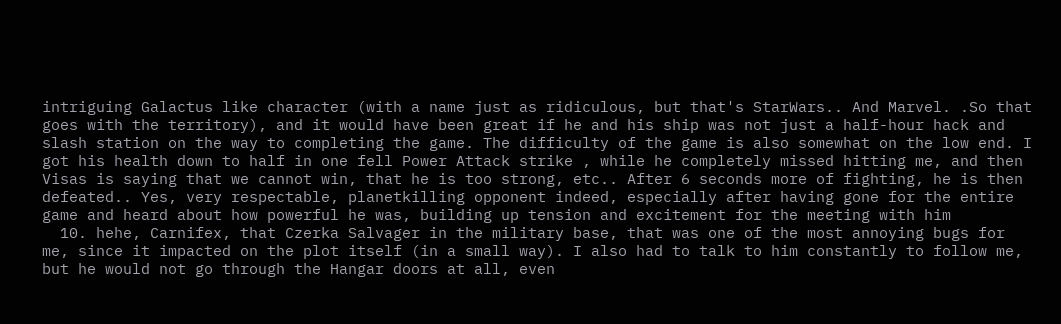intriguing Galactus like character (with a name just as ridiculous, but that's StarWars.. And Marvel. .So that goes with the territory), and it would have been great if he and his ship was not just a half-hour hack and slash station on the way to completing the game. The difficulty of the game is also somewhat on the low end. I got his health down to half in one fell Power Attack strike , while he completely missed hitting me, and then Visas is saying that we cannot win, that he is too strong, etc.. After 6 seconds more of fighting, he is then defeated.. Yes, very respectable, planetkilling opponent indeed, especially after having gone for the entire game and heard about how powerful he was, building up tension and excitement for the meeting with him
  10. hehe, Carnifex, that Czerka Salvager in the military base, that was one of the most annoying bugs for me, since it impacted on the plot itself (in a small way). I also had to talk to him constantly to follow me, but he would not go through the Hangar doors at all, even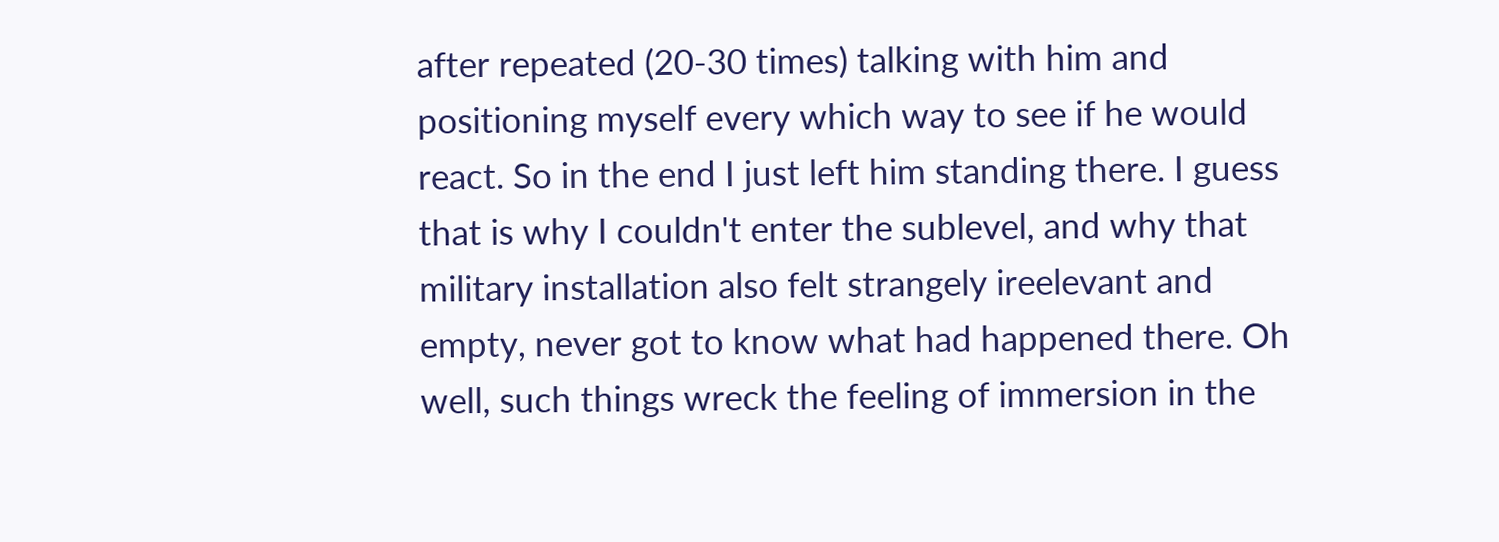after repeated (20-30 times) talking with him and positioning myself every which way to see if he would react. So in the end I just left him standing there. I guess that is why I couldn't enter the sublevel, and why that military installation also felt strangely ireelevant and empty, never got to know what had happened there. Oh well, such things wreck the feeling of immersion in the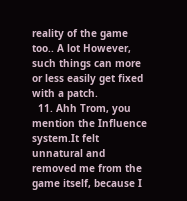reality of the game too.. A lot However, such things can more or less easily get fixed with a patch.
  11. Ahh Trom, you mention the Influence system.It felt unnatural and removed me from the game itself, because I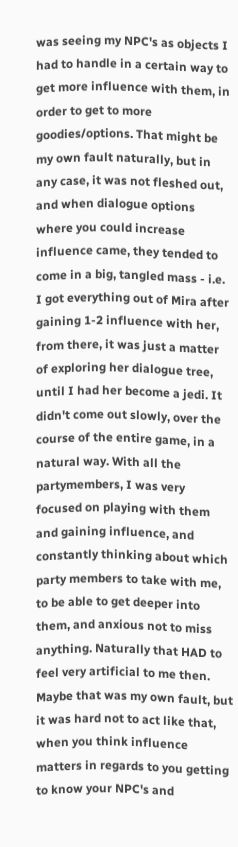was seeing my NPC's as objects I had to handle in a certain way to get more influence with them, in order to get to more goodies/options. That might be my own fault naturally, but in any case, it was not fleshed out, and when dialogue options where you could increase influence came, they tended to come in a big, tangled mass - i.e. I got everything out of Mira after gaining 1-2 influence with her, from there, it was just a matter of exploring her dialogue tree, until I had her become a jedi. It didn't come out slowly, over the course of the entire game, in a natural way. With all the partymembers, I was very focused on playing with them and gaining influence, and constantly thinking about which party members to take with me, to be able to get deeper into them, and anxious not to miss anything. Naturally that HAD to feel very artificial to me then. Maybe that was my own fault, but it was hard not to act like that, when you think influence matters in regards to you getting to know your NPC's and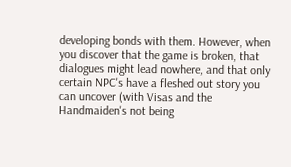developing bonds with them. However, when you discover that the game is broken, that dialogues might lead nowhere, and that only certain NPC's have a fleshed out story you can uncover (with Visas and the Handmaiden's not being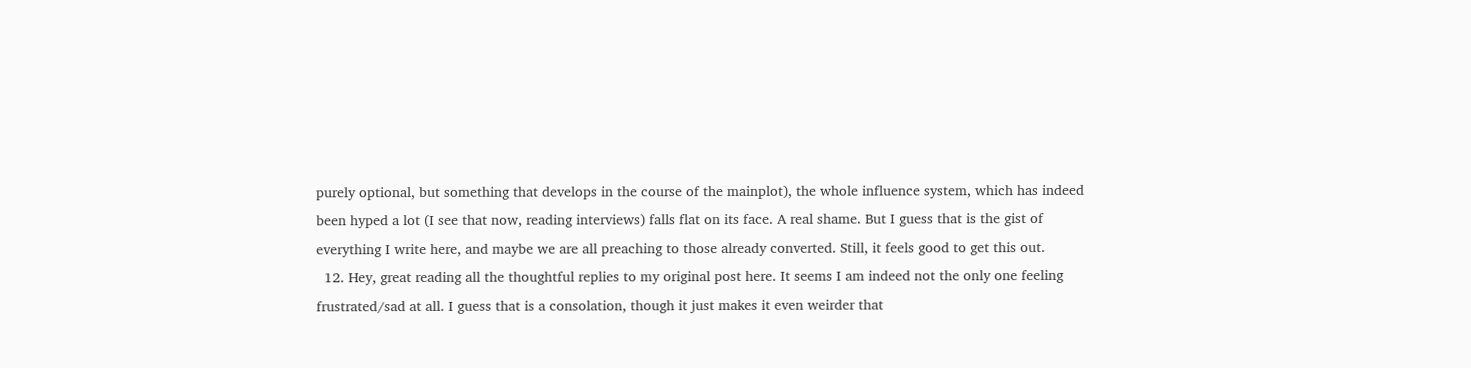purely optional, but something that develops in the course of the mainplot), the whole influence system, which has indeed been hyped a lot (I see that now, reading interviews) falls flat on its face. A real shame. But I guess that is the gist of everything I write here, and maybe we are all preaching to those already converted. Still, it feels good to get this out.
  12. Hey, great reading all the thoughtful replies to my original post here. It seems I am indeed not the only one feeling frustrated/sad at all. I guess that is a consolation, though it just makes it even weirder that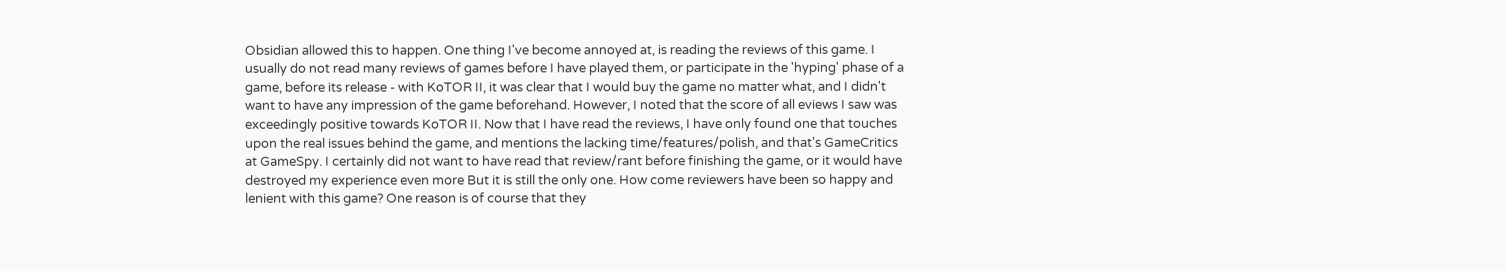Obsidian allowed this to happen. One thing I've become annoyed at, is reading the reviews of this game. I usually do not read many reviews of games before I have played them, or participate in the 'hyping' phase of a game, before its release - with KoTOR II, it was clear that I would buy the game no matter what, and I didn't want to have any impression of the game beforehand. However, I noted that the score of all eviews I saw was exceedingly positive towards KoTOR II. Now that I have read the reviews, I have only found one that touches upon the real issues behind the game, and mentions the lacking time/features/polish, and that's GameCritics at GameSpy. I certainly did not want to have read that review/rant before finishing the game, or it would have destroyed my experience even more But it is still the only one. How come reviewers have been so happy and lenient with this game? One reason is of course that they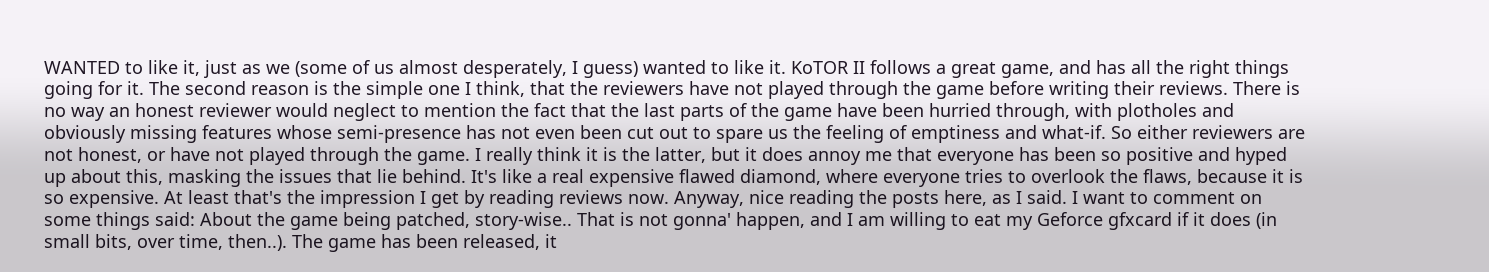WANTED to like it, just as we (some of us almost desperately, I guess) wanted to like it. KoTOR II follows a great game, and has all the right things going for it. The second reason is the simple one I think, that the reviewers have not played through the game before writing their reviews. There is no way an honest reviewer would neglect to mention the fact that the last parts of the game have been hurried through, with plotholes and obviously missing features whose semi-presence has not even been cut out to spare us the feeling of emptiness and what-if. So either reviewers are not honest, or have not played through the game. I really think it is the latter, but it does annoy me that everyone has been so positive and hyped up about this, masking the issues that lie behind. It's like a real expensive flawed diamond, where everyone tries to overlook the flaws, because it is so expensive. At least that's the impression I get by reading reviews now. Anyway, nice reading the posts here, as I said. I want to comment on some things said: About the game being patched, story-wise.. That is not gonna' happen, and I am willing to eat my Geforce gfxcard if it does (in small bits, over time, then..). The game has been released, it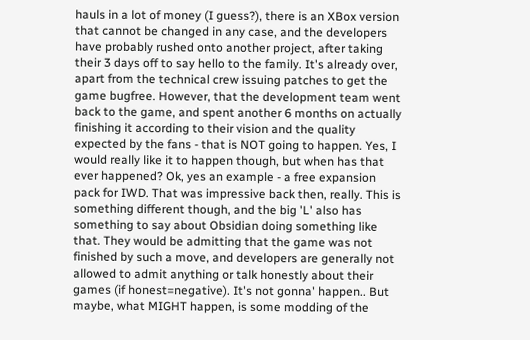hauls in a lot of money (I guess?), there is an XBox version that cannot be changed in any case, and the developers have probably rushed onto another project, after taking their 3 days off to say hello to the family. It's already over, apart from the technical crew issuing patches to get the game bugfree. However, that the development team went back to the game, and spent another 6 months on actually finishing it according to their vision and the quality expected by the fans - that is NOT going to happen. Yes, I would really like it to happen though, but when has that ever happened? Ok, yes an example - a free expansion pack for IWD. That was impressive back then, really. This is something different though, and the big 'L' also has something to say about Obsidian doing something like that. They would be admitting that the game was not finished by such a move, and developers are generally not allowed to admit anything or talk honestly about their games (if honest=negative). It's not gonna' happen.. But maybe, what MIGHT happen, is some modding of the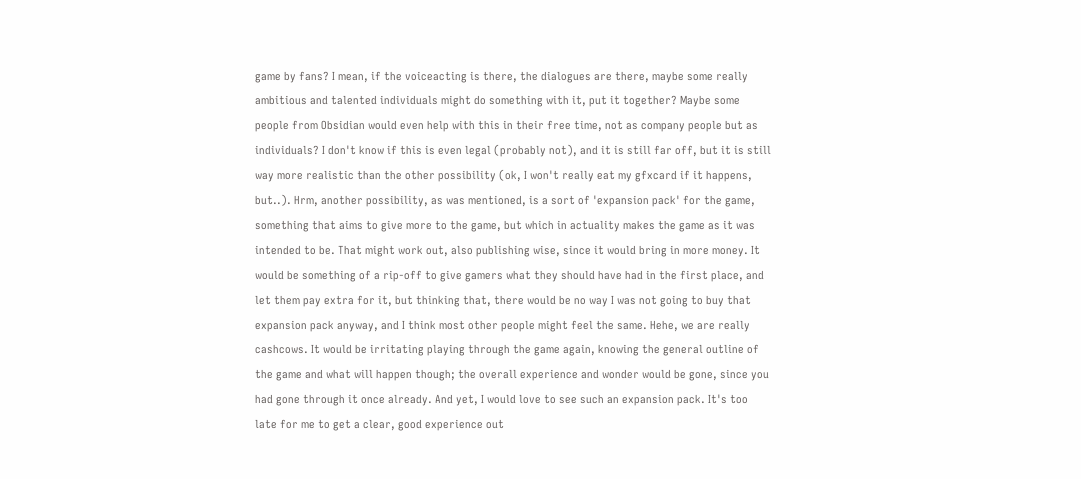game by fans? I mean, if the voiceacting is there, the dialogues are there, maybe some really ambitious and talented individuals might do something with it, put it together? Maybe some people from Obsidian would even help with this in their free time, not as company people but as individuals? I don't know if this is even legal (probably not), and it is still far off, but it is still way more realistic than the other possibility (ok, I won't really eat my gfxcard if it happens, but..). Hrm, another possibility, as was mentioned, is a sort of 'expansion pack' for the game, something that aims to give more to the game, but which in actuality makes the game as it was intended to be. That might work out, also publishing wise, since it would bring in more money. It would be something of a rip-off to give gamers what they should have had in the first place, and let them pay extra for it, but thinking that, there would be no way I was not going to buy that expansion pack anyway, and I think most other people might feel the same. Hehe, we are really cashcows. It would be irritating playing through the game again, knowing the general outline of the game and what will happen though; the overall experience and wonder would be gone, since you had gone through it once already. And yet, I would love to see such an expansion pack. It's too late for me to get a clear, good experience out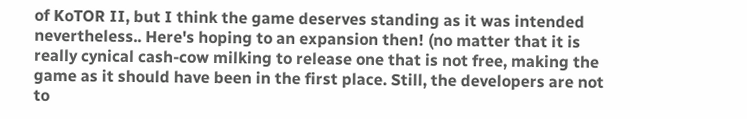of KoTOR II, but I think the game deserves standing as it was intended nevertheless.. Here's hoping to an expansion then! (no matter that it is really cynical cash-cow milking to release one that is not free, making the game as it should have been in the first place. Still, the developers are not to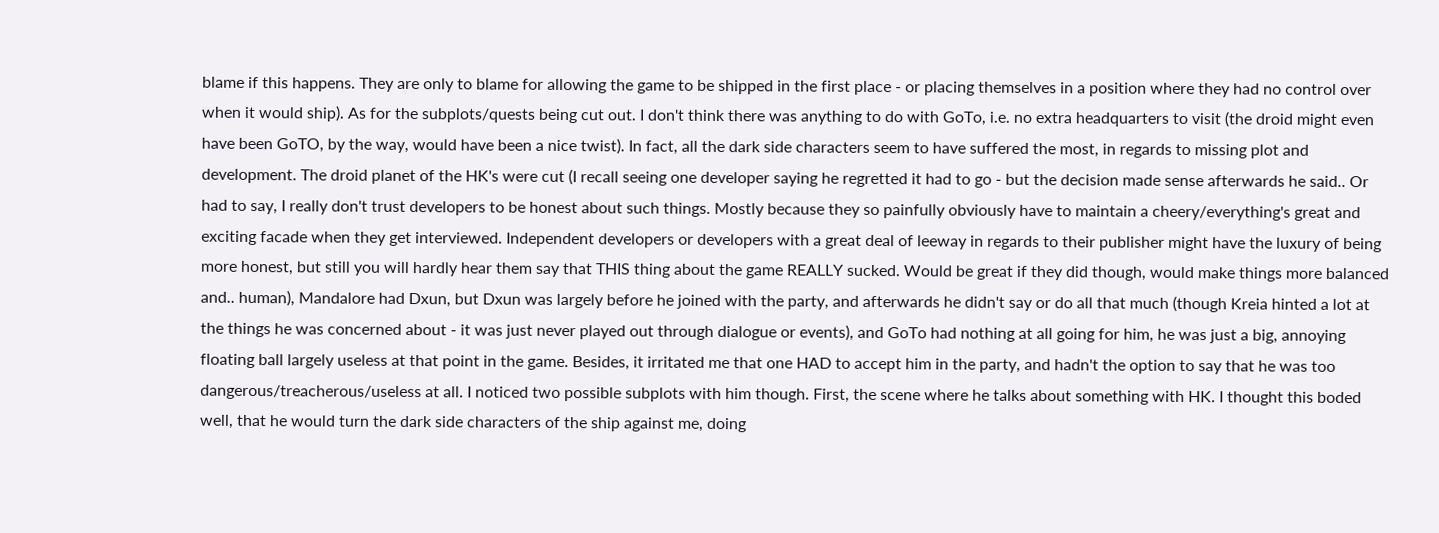blame if this happens. They are only to blame for allowing the game to be shipped in the first place - or placing themselves in a position where they had no control over when it would ship). As for the subplots/quests being cut out. I don't think there was anything to do with GoTo, i.e. no extra headquarters to visit (the droid might even have been GoTO, by the way, would have been a nice twist). In fact, all the dark side characters seem to have suffered the most, in regards to missing plot and development. The droid planet of the HK's were cut (I recall seeing one developer saying he regretted it had to go - but the decision made sense afterwards he said.. Or had to say, I really don't trust developers to be honest about such things. Mostly because they so painfully obviously have to maintain a cheery/everything's great and exciting facade when they get interviewed. Independent developers or developers with a great deal of leeway in regards to their publisher might have the luxury of being more honest, but still you will hardly hear them say that THIS thing about the game REALLY sucked. Would be great if they did though, would make things more balanced and.. human), Mandalore had Dxun, but Dxun was largely before he joined with the party, and afterwards he didn't say or do all that much (though Kreia hinted a lot at the things he was concerned about - it was just never played out through dialogue or events), and GoTo had nothing at all going for him, he was just a big, annoying floating ball largely useless at that point in the game. Besides, it irritated me that one HAD to accept him in the party, and hadn't the option to say that he was too dangerous/treacherous/useless at all. I noticed two possible subplots with him though. First, the scene where he talks about something with HK. I thought this boded well, that he would turn the dark side characters of the ship against me, doing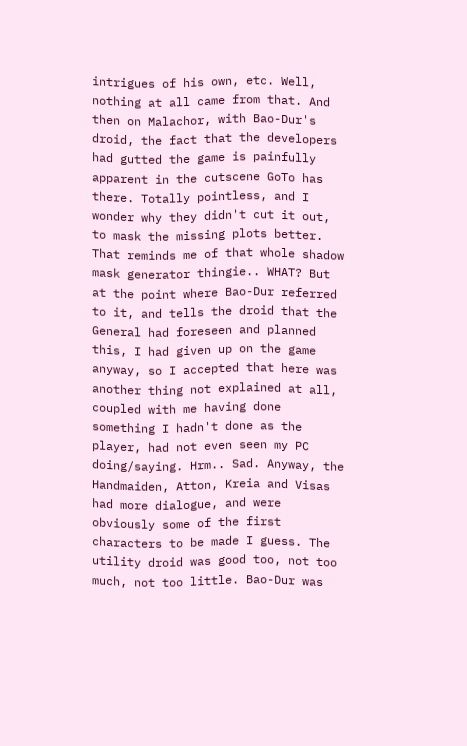intrigues of his own, etc. Well, nothing at all came from that. And then on Malachor, with Bao-Dur's droid, the fact that the developers had gutted the game is painfully apparent in the cutscene GoTo has there. Totally pointless, and I wonder why they didn't cut it out, to mask the missing plots better. That reminds me of that whole shadow mask generator thingie.. WHAT? But at the point where Bao-Dur referred to it, and tells the droid that the General had foreseen and planned this, I had given up on the game anyway, so I accepted that here was another thing not explained at all, coupled with me having done something I hadn't done as the player, had not even seen my PC doing/saying. Hrm.. Sad. Anyway, the Handmaiden, Atton, Kreia and Visas had more dialogue, and were obviously some of the first characters to be made I guess. The utility droid was good too, not too much, not too little. Bao-Dur was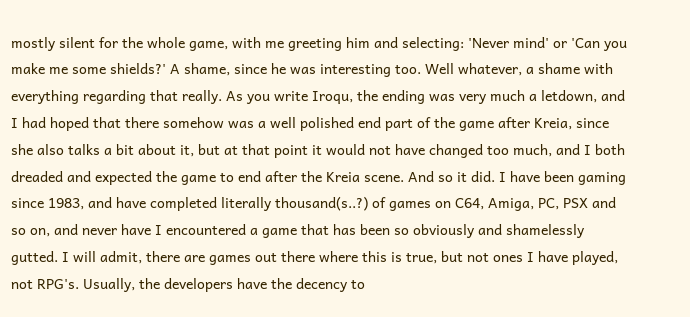mostly silent for the whole game, with me greeting him and selecting: 'Never mind' or 'Can you make me some shields?' A shame, since he was interesting too. Well whatever, a shame with everything regarding that really. As you write Iroqu, the ending was very much a letdown, and I had hoped that there somehow was a well polished end part of the game after Kreia, since she also talks a bit about it, but at that point it would not have changed too much, and I both dreaded and expected the game to end after the Kreia scene. And so it did. I have been gaming since 1983, and have completed literally thousand(s..?) of games on C64, Amiga, PC, PSX and so on, and never have I encountered a game that has been so obviously and shamelessly gutted. I will admit, there are games out there where this is true, but not ones I have played, not RPG's. Usually, the developers have the decency to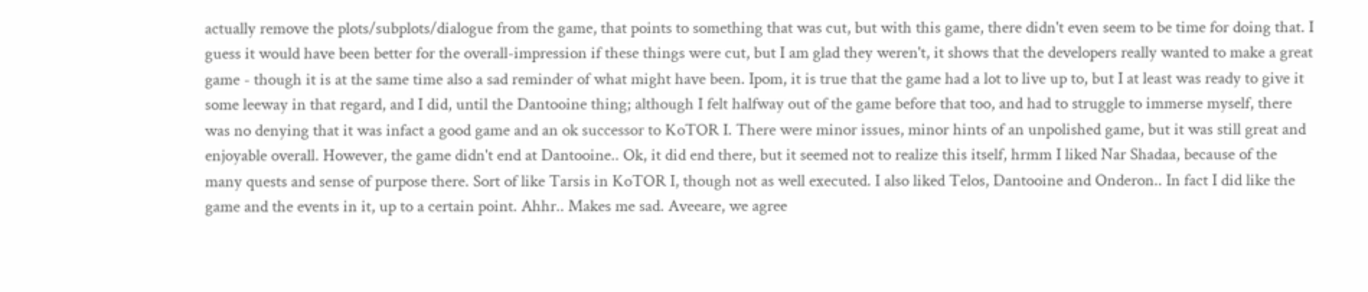actually remove the plots/subplots/dialogue from the game, that points to something that was cut, but with this game, there didn't even seem to be time for doing that. I guess it would have been better for the overall-impression if these things were cut, but I am glad they weren't, it shows that the developers really wanted to make a great game - though it is at the same time also a sad reminder of what might have been. Ipom, it is true that the game had a lot to live up to, but I at least was ready to give it some leeway in that regard, and I did, until the Dantooine thing; although I felt halfway out of the game before that too, and had to struggle to immerse myself, there was no denying that it was infact a good game and an ok successor to KoTOR I. There were minor issues, minor hints of an unpolished game, but it was still great and enjoyable overall. However, the game didn't end at Dantooine.. Ok, it did end there, but it seemed not to realize this itself, hrmm I liked Nar Shadaa, because of the many quests and sense of purpose there. Sort of like Tarsis in KoTOR I, though not as well executed. I also liked Telos, Dantooine and Onderon.. In fact I did like the game and the events in it, up to a certain point. Ahhr.. Makes me sad. Aveeare, we agree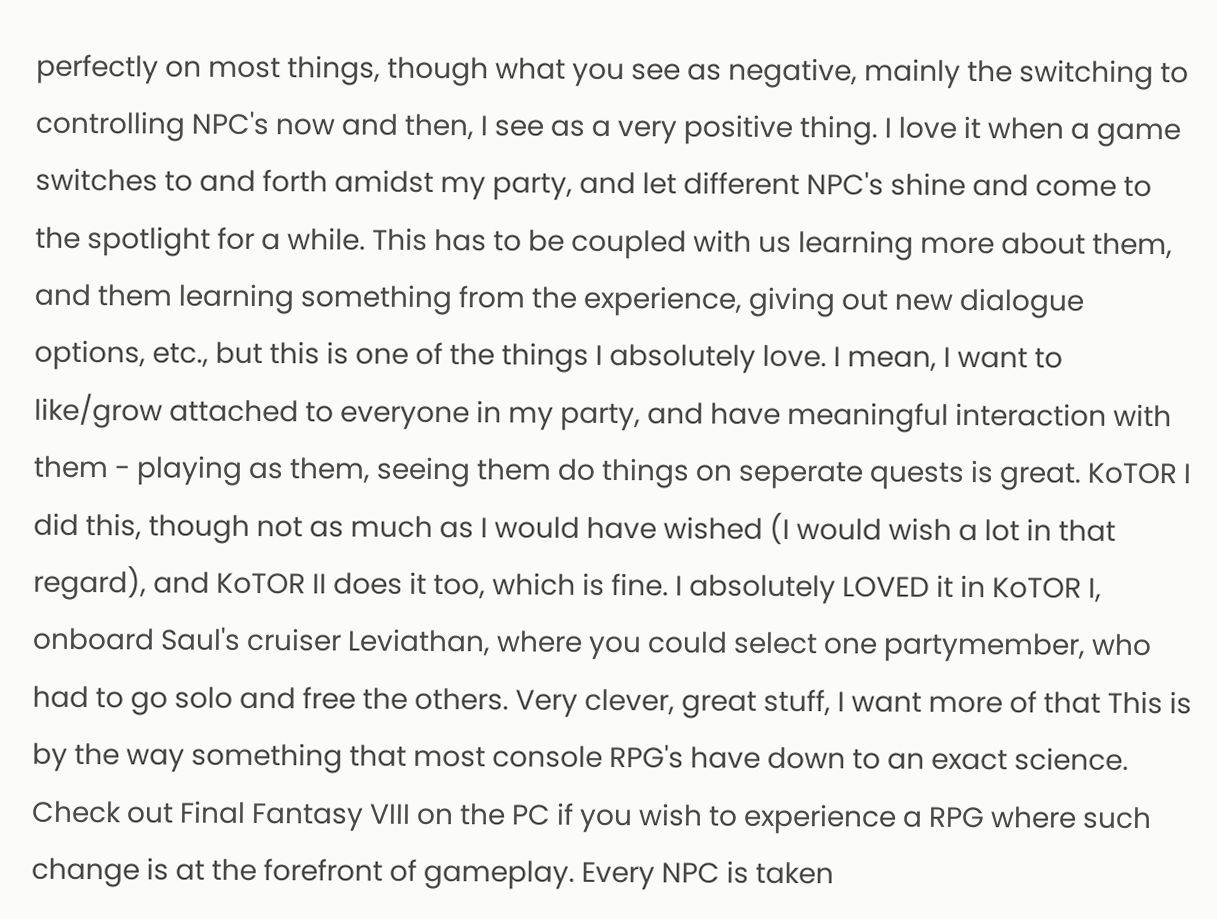perfectly on most things, though what you see as negative, mainly the switching to controlling NPC's now and then, I see as a very positive thing. I love it when a game switches to and forth amidst my party, and let different NPC's shine and come to the spotlight for a while. This has to be coupled with us learning more about them, and them learning something from the experience, giving out new dialogue options, etc., but this is one of the things I absolutely love. I mean, I want to like/grow attached to everyone in my party, and have meaningful interaction with them - playing as them, seeing them do things on seperate quests is great. KoTOR I did this, though not as much as I would have wished (I would wish a lot in that regard), and KoTOR II does it too, which is fine. I absolutely LOVED it in KoTOR I, onboard Saul's cruiser Leviathan, where you could select one partymember, who had to go solo and free the others. Very clever, great stuff, I want more of that This is by the way something that most console RPG's have down to an exact science. Check out Final Fantasy VIII on the PC if you wish to experience a RPG where such change is at the forefront of gameplay. Every NPC is taken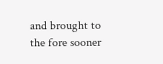and brought to the fore sooner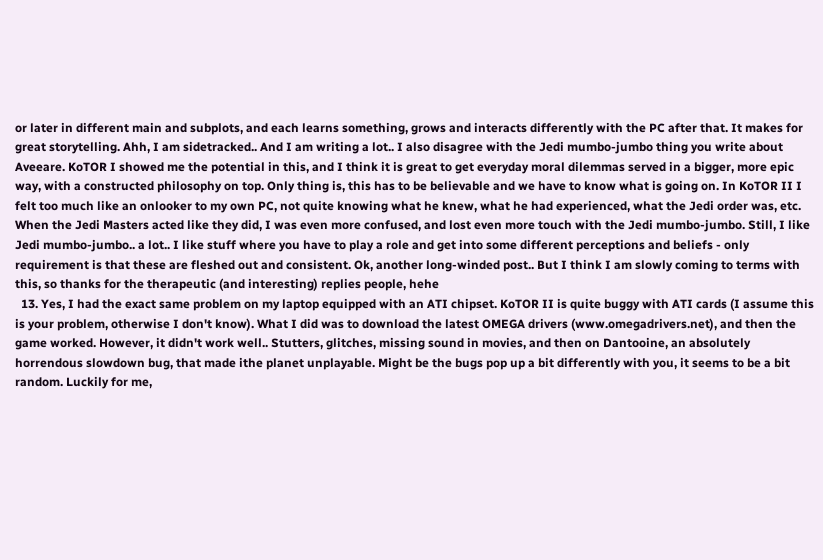or later in different main and subplots, and each learns something, grows and interacts differently with the PC after that. It makes for great storytelling. Ahh, I am sidetracked.. And I am writing a lot.. I also disagree with the Jedi mumbo-jumbo thing you write about Aveeare. KoTOR I showed me the potential in this, and I think it is great to get everyday moral dilemmas served in a bigger, more epic way, with a constructed philosophy on top. Only thing is, this has to be believable and we have to know what is going on. In KoTOR II I felt too much like an onlooker to my own PC, not quite knowing what he knew, what he had experienced, what the Jedi order was, etc. When the Jedi Masters acted like they did, I was even more confused, and lost even more touch with the Jedi mumbo-jumbo. Still, I like Jedi mumbo-jumbo.. a lot.. I like stuff where you have to play a role and get into some different perceptions and beliefs - only requirement is that these are fleshed out and consistent. Ok, another long-winded post.. But I think I am slowly coming to terms with this, so thanks for the therapeutic (and interesting) replies people, hehe
  13. Yes, I had the exact same problem on my laptop equipped with an ATI chipset. KoTOR II is quite buggy with ATI cards (I assume this is your problem, otherwise I don't know). What I did was to download the latest OMEGA drivers (www.omegadrivers.net), and then the game worked. However, it didn't work well.. Stutters, glitches, missing sound in movies, and then on Dantooine, an absolutely horrendous slowdown bug, that made ithe planet unplayable. Might be the bugs pop up a bit differently with you, it seems to be a bit random. Luckily for me,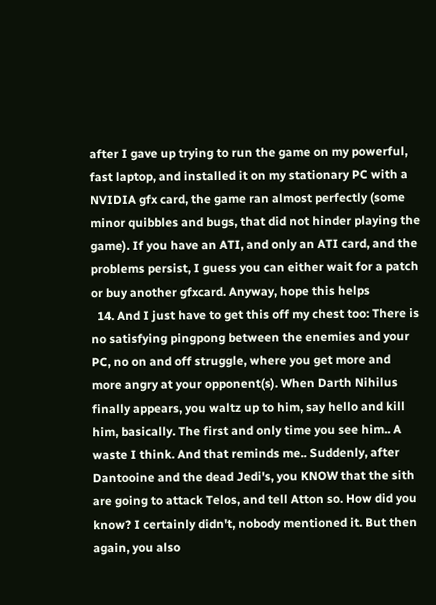after I gave up trying to run the game on my powerful, fast laptop, and installed it on my stationary PC with a NVIDIA gfx card, the game ran almost perfectly (some minor quibbles and bugs, that did not hinder playing the game). If you have an ATI, and only an ATI card, and the problems persist, I guess you can either wait for a patch or buy another gfxcard. Anyway, hope this helps
  14. And I just have to get this off my chest too: There is no satisfying pingpong between the enemies and your PC, no on and off struggle, where you get more and more angry at your opponent(s). When Darth Nihilus finally appears, you waltz up to him, say hello and kill him, basically. The first and only time you see him.. A waste I think. And that reminds me.. Suddenly, after Dantooine and the dead Jedi's, you KNOW that the sith are going to attack Telos, and tell Atton so. How did you know? I certainly didn't, nobody mentioned it. But then again, you also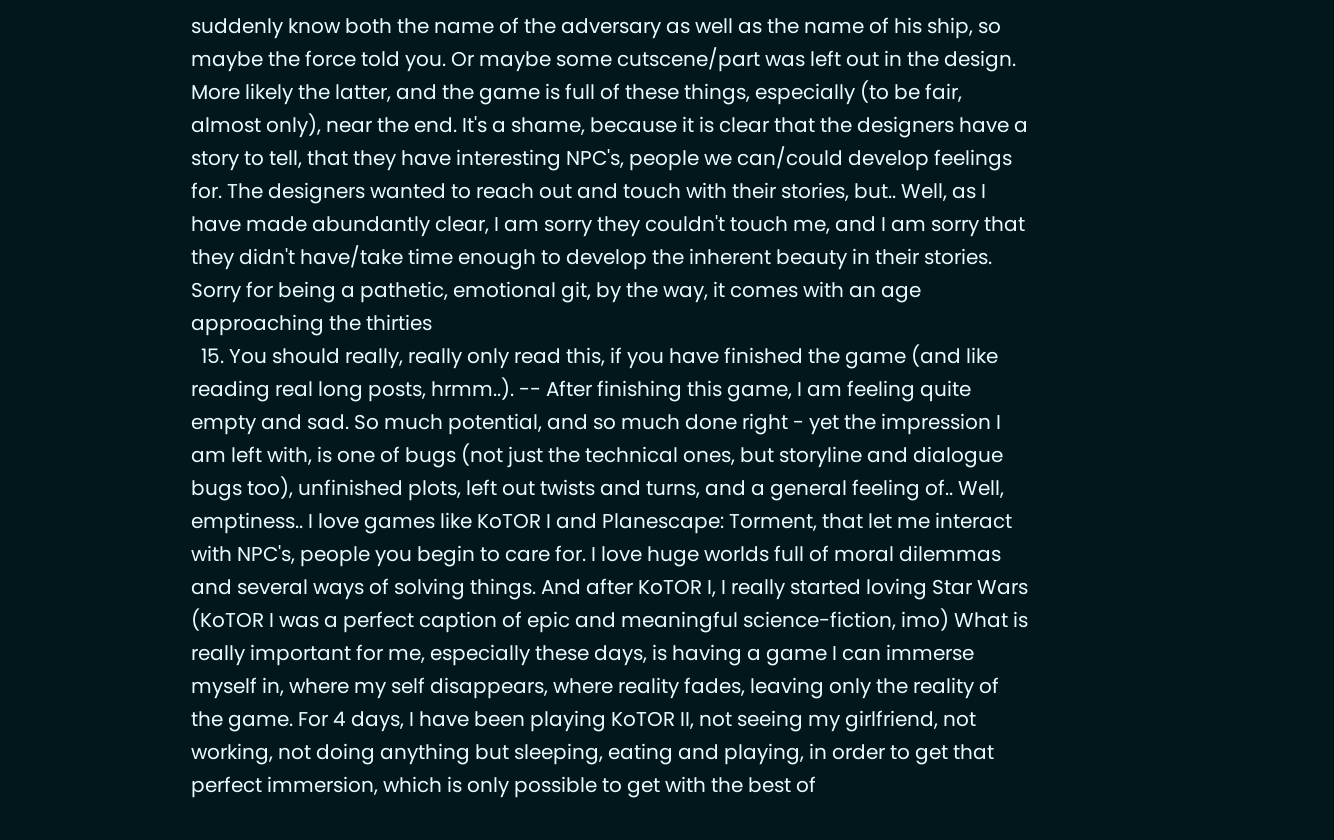suddenly know both the name of the adversary as well as the name of his ship, so maybe the force told you. Or maybe some cutscene/part was left out in the design. More likely the latter, and the game is full of these things, especially (to be fair, almost only), near the end. It's a shame, because it is clear that the designers have a story to tell, that they have interesting NPC's, people we can/could develop feelings for. The designers wanted to reach out and touch with their stories, but.. Well, as I have made abundantly clear, I am sorry they couldn't touch me, and I am sorry that they didn't have/take time enough to develop the inherent beauty in their stories. Sorry for being a pathetic, emotional git, by the way, it comes with an age approaching the thirties
  15. You should really, really only read this, if you have finished the game (and like reading real long posts, hrmm..). -- After finishing this game, I am feeling quite empty and sad. So much potential, and so much done right - yet the impression I am left with, is one of bugs (not just the technical ones, but storyline and dialogue bugs too), unfinished plots, left out twists and turns, and a general feeling of.. Well, emptiness.. I love games like KoTOR I and Planescape: Torment, that let me interact with NPC's, people you begin to care for. I love huge worlds full of moral dilemmas and several ways of solving things. And after KoTOR I, I really started loving Star Wars (KoTOR I was a perfect caption of epic and meaningful science-fiction, imo) What is really important for me, especially these days, is having a game I can immerse myself in, where my self disappears, where reality fades, leaving only the reality of the game. For 4 days, I have been playing KoTOR II, not seeing my girlfriend, not working, not doing anything but sleeping, eating and playing, in order to get that perfect immersion, which is only possible to get with the best of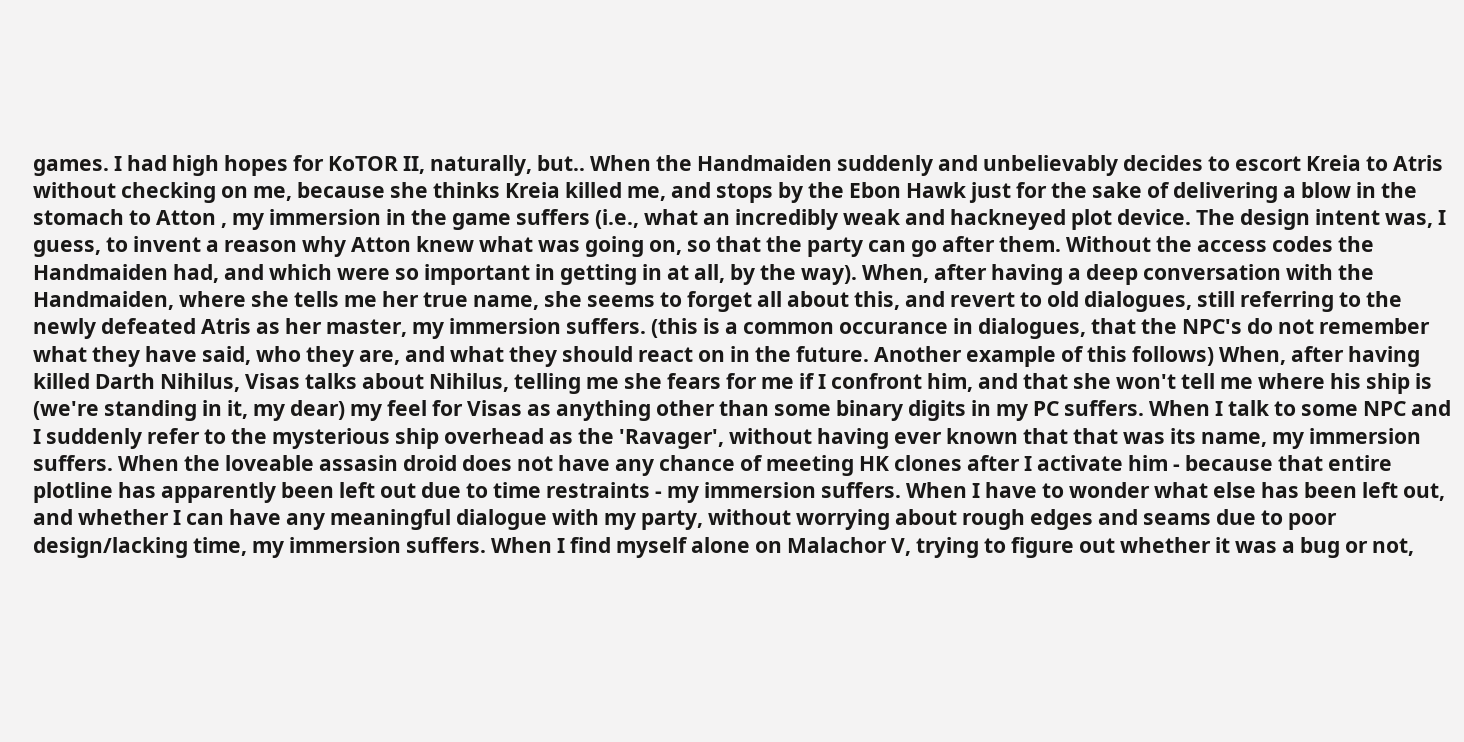games. I had high hopes for KoTOR II, naturally, but.. When the Handmaiden suddenly and unbelievably decides to escort Kreia to Atris without checking on me, because she thinks Kreia killed me, and stops by the Ebon Hawk just for the sake of delivering a blow in the stomach to Atton , my immersion in the game suffers (i.e., what an incredibly weak and hackneyed plot device. The design intent was, I guess, to invent a reason why Atton knew what was going on, so that the party can go after them. Without the access codes the Handmaiden had, and which were so important in getting in at all, by the way). When, after having a deep conversation with the Handmaiden, where she tells me her true name, she seems to forget all about this, and revert to old dialogues, still referring to the newly defeated Atris as her master, my immersion suffers. (this is a common occurance in dialogues, that the NPC's do not remember what they have said, who they are, and what they should react on in the future. Another example of this follows) When, after having killed Darth Nihilus, Visas talks about Nihilus, telling me she fears for me if I confront him, and that she won't tell me where his ship is (we're standing in it, my dear) my feel for Visas as anything other than some binary digits in my PC suffers. When I talk to some NPC and I suddenly refer to the mysterious ship overhead as the 'Ravager', without having ever known that that was its name, my immersion suffers. When the loveable assasin droid does not have any chance of meeting HK clones after I activate him - because that entire plotline has apparently been left out due to time restraints - my immersion suffers. When I have to wonder what else has been left out, and whether I can have any meaningful dialogue with my party, without worrying about rough edges and seams due to poor design/lacking time, my immersion suffers. When I find myself alone on Malachor V, trying to figure out whether it was a bug or not,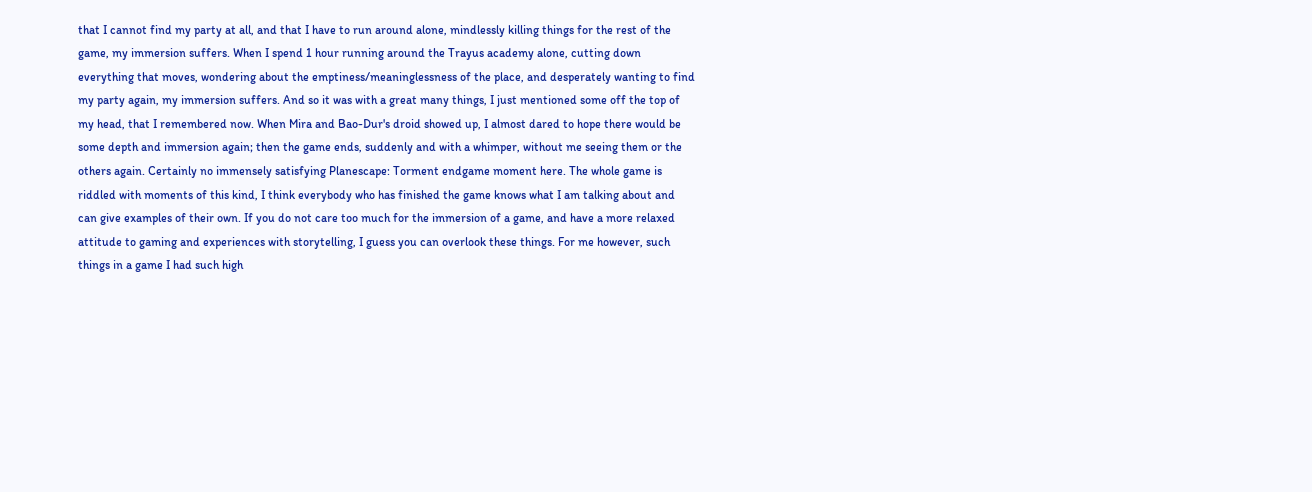that I cannot find my party at all, and that I have to run around alone, mindlessly killing things for the rest of the game, my immersion suffers. When I spend 1 hour running around the Trayus academy alone, cutting down everything that moves, wondering about the emptiness/meaninglessness of the place, and desperately wanting to find my party again, my immersion suffers. And so it was with a great many things, I just mentioned some off the top of my head, that I remembered now. When Mira and Bao-Dur's droid showed up, I almost dared to hope there would be some depth and immersion again; then the game ends, suddenly and with a whimper, without me seeing them or the others again. Certainly no immensely satisfying Planescape: Torment endgame moment here. The whole game is riddled with moments of this kind, I think everybody who has finished the game knows what I am talking about and can give examples of their own. If you do not care too much for the immersion of a game, and have a more relaxed attitude to gaming and experiences with storytelling, I guess you can overlook these things. For me however, such things in a game I had such high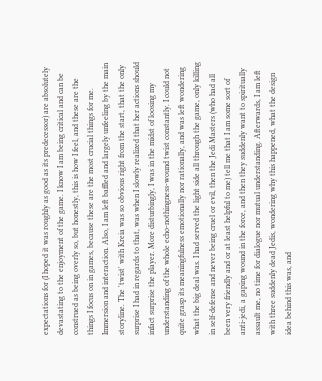expectations for (I hoped it was roughly as good as its predecessor) are absolutely devastating to the enjoyment of the game. I know I am being critical and can be construed as being overly so, but honestly, this is how I feel, and these are the things I focus on in games, because these are the most crucial things for me. Immersion and interaction. Also, I am left baffled and largely unfeeling by the main storyline. The 'twist' with Kreia was so obvious right from the start, that the only surprise I had in regards to that, was when I slowly realized that her actions should infact surprise the player. More disturbingly, I was in the midst of loosing my understanding of the whole echo-nothingness-wound twist constantly. I could not quite grasp its meaningfulness emotionally nor rationally, and was left wondering what the big deal was. I had served the light side all through the game, only killing in self-defense and never being cruel or evil, then the Jedi Masters (who had all been very friendly and or at least helpful to me) tell me that I am some sort of anti-jedi, a gaping wound in the force, and then they suddenly want to spiritually assault me, no time for dialogue nor mutual understanding. Afterwards, I am left with three suddenly dead Jedis, wondering why this happened, what the design idea behind this was, and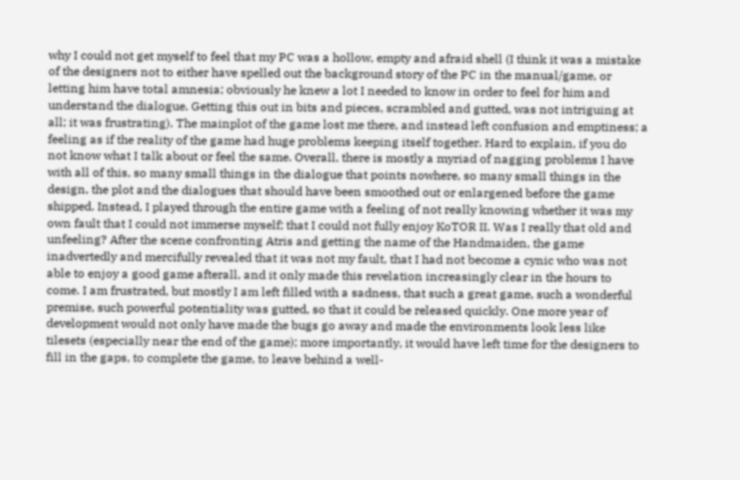why I could not get myself to feel that my PC was a hollow, empty and afraid shell (I think it was a mistake of the designers not to either have spelled out the background story of the PC in the manual/game, or letting him have total amnesia; obviously he knew a lot I needed to know in order to feel for him and understand the dialogue. Getting this out in bits and pieces, scrambled and gutted, was not intriguing at all; it was frustrating). The mainplot of the game lost me there, and instead left confusion and emptiness; a feeling as if the reality of the game had huge problems keeping itself together. Hard to explain, if you do not know what I talk about or feel the same. Overall, there is mostly a myriad of nagging problems I have with all of this, so many small things in the dialogue that points nowhere, so many small things in the design, the plot and the dialogues that should have been smoothed out or enlargened before the game shipped. Instead, I played through the entire game with a feeling of not really knowing whether it was my own fault that I could not immerse myself; that I could not fully enjoy KoTOR II. Was I really that old and unfeeling? After the scene confronting Atris and getting the name of the Handmaiden, the game inadvertedly and mercifully revealed that it was not my fault, that I had not become a cynic who was not able to enjoy a good game afterall, and it only made this revelation increasingly clear in the hours to come. I am frustrated, but mostly I am left filled with a sadness, that such a great game, such a wonderful premise, such powerful potentiality was gutted, so that it could be released quickly. One more year of development would not only have made the bugs go away and made the environments look less like tilesets (especially near the end of the game); more importantly, it would have left time for the designers to fill in the gaps, to complete the game, to leave behind a well-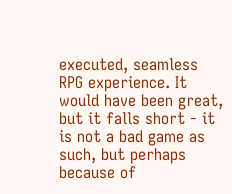executed, seamless RPG experience. It would have been great, but it falls short - it is not a bad game as such, but perhaps because of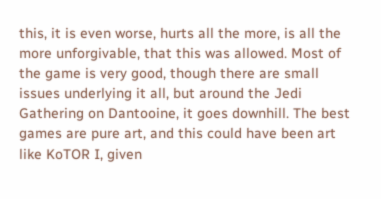this, it is even worse, hurts all the more, is all the more unforgivable, that this was allowed. Most of the game is very good, though there are small issues underlying it all, but around the Jedi Gathering on Dantooine, it goes downhill. The best games are pure art, and this could have been art like KoTOR I, given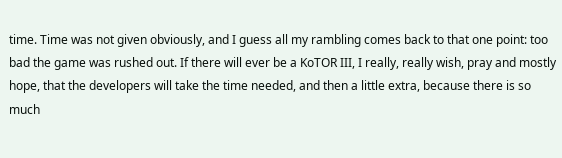time. Time was not given obviously, and I guess all my rambling comes back to that one point: too bad the game was rushed out. If there will ever be a KoTOR III, I really, really wish, pray and mostly hope, that the developers will take the time needed, and then a little extra, because there is so much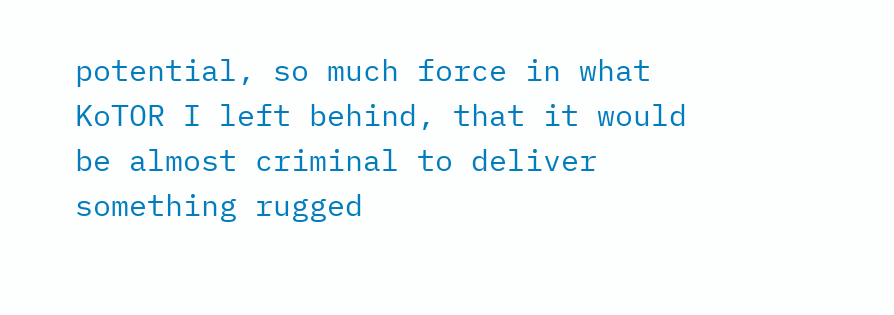potential, so much force in what KoTOR I left behind, that it would be almost criminal to deliver something rugged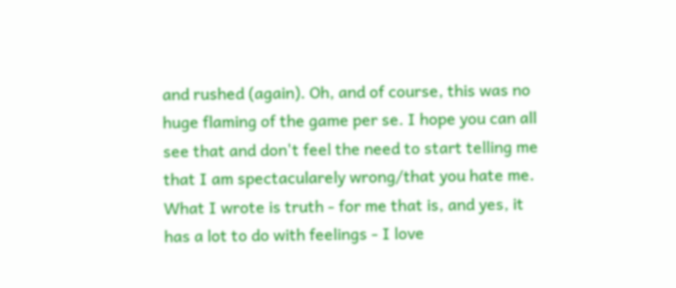and rushed (again). Oh, and of course, this was no huge flaming of the game per se. I hope you can all see that and don't feel the need to start telling me that I am spectacularely wrong/that you hate me. What I wrote is truth - for me that is, and yes, it has a lot to do with feelings - I love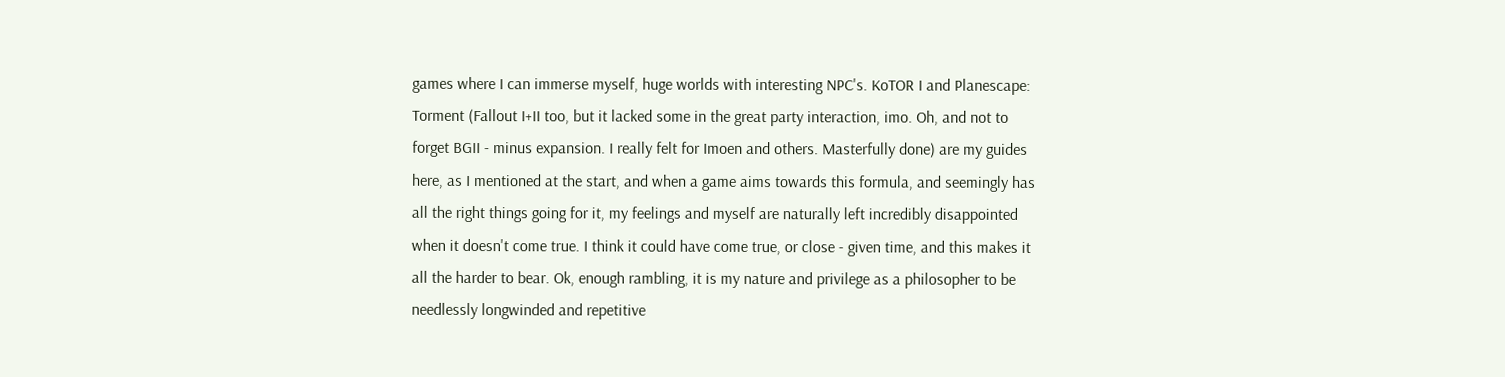games where I can immerse myself, huge worlds with interesting NPC's. KoTOR I and Planescape: Torment (Fallout I+II too, but it lacked some in the great party interaction, imo. Oh, and not to forget BGII - minus expansion. I really felt for Imoen and others. Masterfully done) are my guides here, as I mentioned at the start, and when a game aims towards this formula, and seemingly has all the right things going for it, my feelings and myself are naturally left incredibly disappointed when it doesn't come true. I think it could have come true, or close - given time, and this makes it all the harder to bear. Ok, enough rambling, it is my nature and privilege as a philosopher to be needlessly longwinded and repetitive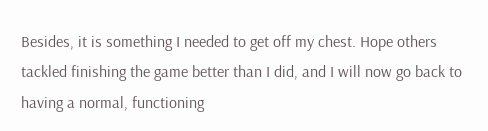Besides, it is something I needed to get off my chest. Hope others tackled finishing the game better than I did, and I will now go back to having a normal, functioning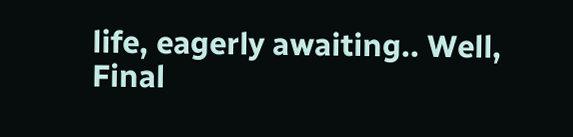life, eagerly awaiting.. Well, Final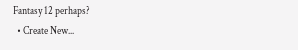Fantasy 12 perhaps?
  • Create New...